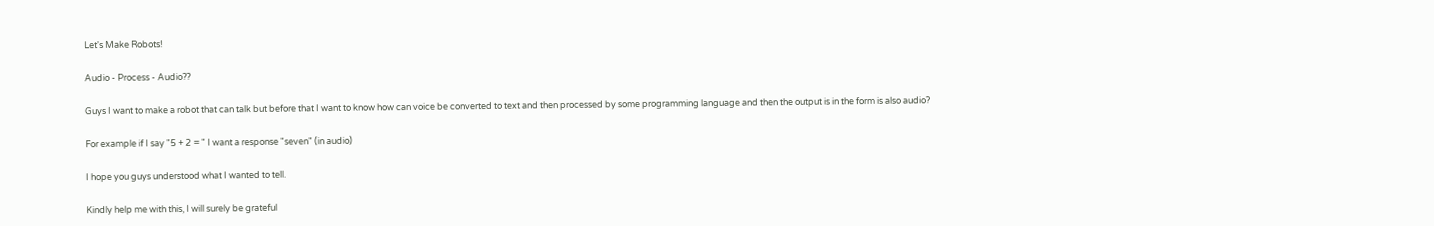Let's Make Robots!

Audio - Process - Audio??

Guys I want to make a robot that can talk but before that I want to know how can voice be converted to text and then processed by some programming language and then the output is in the form is also audio?

For example if I say "5 + 2 = " I want a response "seven" (in audio)

I hope you guys understood what I wanted to tell.

Kindly help me with this, I will surely be grateful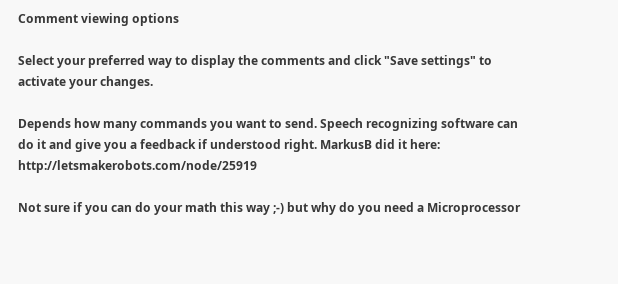Comment viewing options

Select your preferred way to display the comments and click "Save settings" to activate your changes.

Depends how many commands you want to send. Speech recognizing software can do it and give you a feedback if understood right. MarkusB did it here: http://letsmakerobots.com/node/25919

Not sure if you can do your math this way ;-) but why do you need a Microprocessor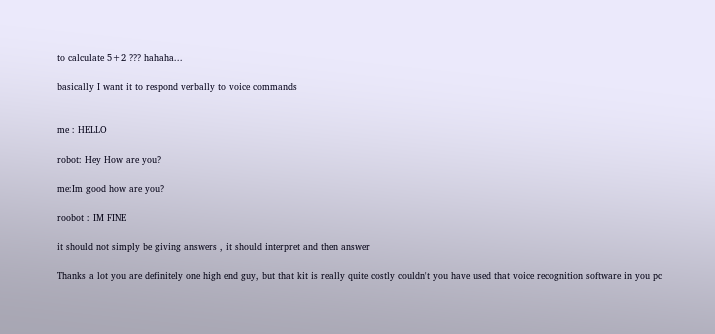to calculate 5+2 ??? hahaha...

basically I want it to respond verbally to voice commands


me : HELLO

robot: Hey How are you?

me:Im good how are you?

roobot : IM FINE

it should not simply be giving answers , it should interpret and then answer

Thanks a lot you are definitely one high end guy, but that kit is really quite costly couldn't you have used that voice recognition software in you pc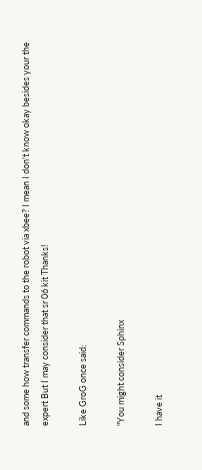and some how transfer commands to the robot via xbee? I mean I don't know okay besides your the expert But I may consider that sr 06 kit Thanks!

Like GroG once said:

"You might consider Sphinx

I have it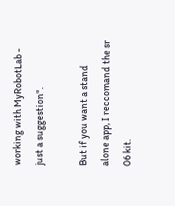working with MyRobotLab - just a suggestion".

But if you want a stand alone app, I reccomand the sr 06 kit.